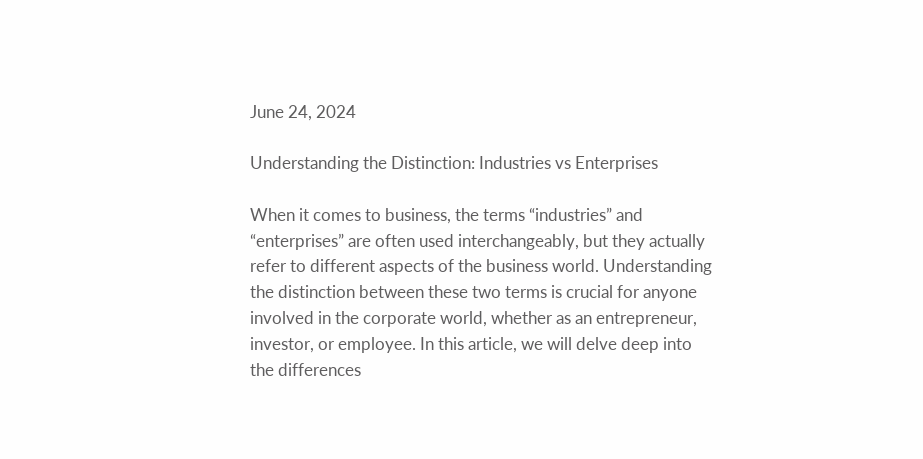June 24, 2024

Understanding the Distinction: Industries vs Enterprises

When it comes to business, the terms “industries” and “enterprises” are often used interchangeably, but they actually refer to different aspects of the business world. Understanding the distinction between these two terms is crucial for anyone involved in the corporate world, whether as an entrepreneur, investor, or employee. In this article, we will delve deep into the differences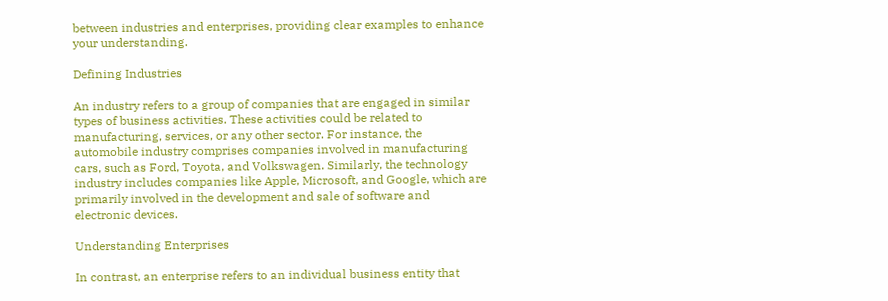between industries and enterprises, providing clear examples to enhance your understanding.

Defining Industries

An industry refers to a group of companies that are engaged in similar types of business activities. These activities could be related to manufacturing, services, or any other sector. For instance, the automobile industry comprises companies involved in manufacturing cars, such as Ford, Toyota, and Volkswagen. Similarly, the technology industry includes companies like Apple, Microsoft, and Google, which are primarily involved in the development and sale of software and electronic devices.

Understanding Enterprises

In contrast, an enterprise refers to an individual business entity that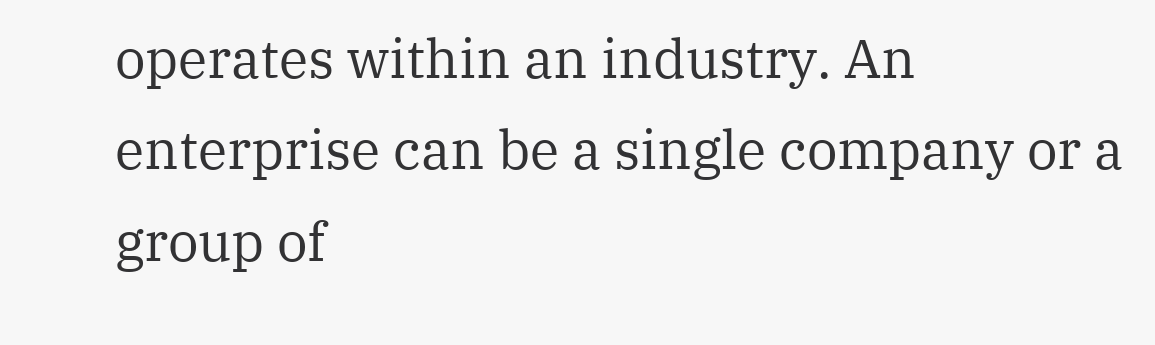operates within an industry. An enterprise can be a single company or a group of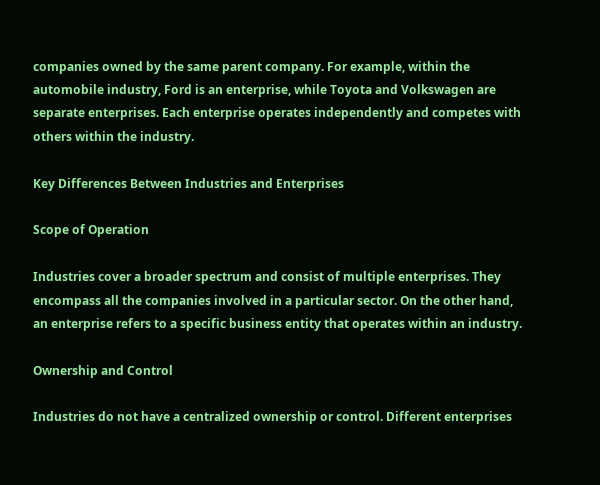companies owned by the same parent company. For example, within the automobile industry, Ford is an enterprise, while Toyota and Volkswagen are separate enterprises. Each enterprise operates independently and competes with others within the industry.

Key Differences Between Industries and Enterprises

Scope of Operation

Industries cover a broader spectrum and consist of multiple enterprises. They encompass all the companies involved in a particular sector. On the other hand, an enterprise refers to a specific business entity that operates within an industry.

Ownership and Control

Industries do not have a centralized ownership or control. Different enterprises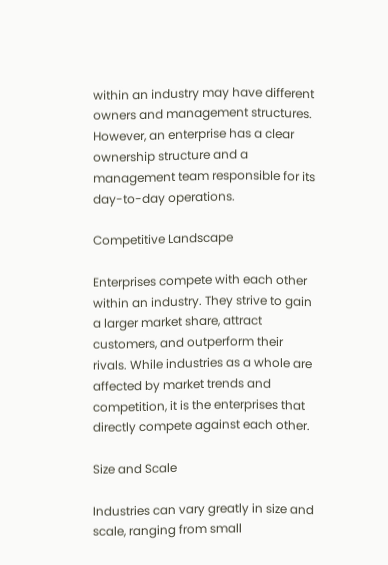within an industry may have different owners and management structures. However, an enterprise has a clear ownership structure and a management team responsible for its day-to-day operations.

Competitive Landscape

Enterprises compete with each other within an industry. They strive to gain a larger market share, attract customers, and outperform their rivals. While industries as a whole are affected by market trends and competition, it is the enterprises that directly compete against each other.

Size and Scale

Industries can vary greatly in size and scale, ranging from small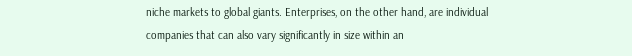niche markets to global giants. Enterprises, on the other hand, are individual companies that can also vary significantly in size within an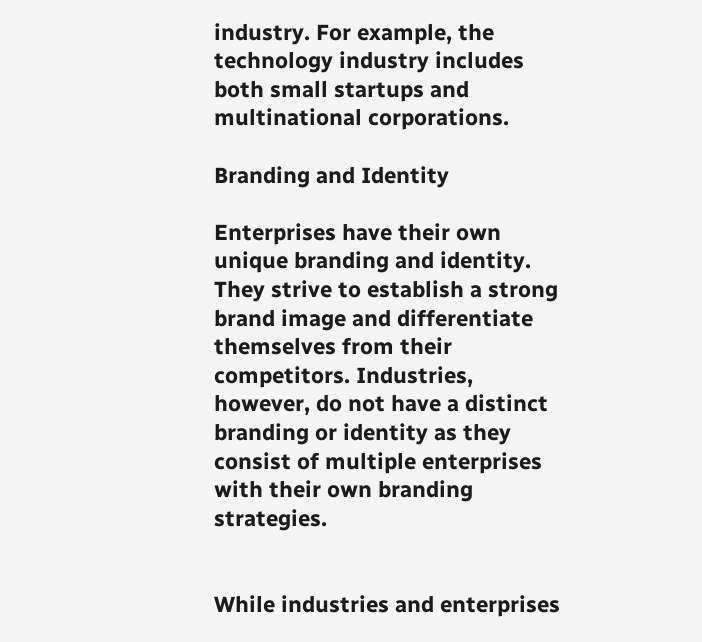industry. For example, the technology industry includes both small startups and multinational corporations.

Branding and Identity

Enterprises have their own unique branding and identity. They strive to establish a strong brand image and differentiate themselves from their competitors. Industries, however, do not have a distinct branding or identity as they consist of multiple enterprises with their own branding strategies.


While industries and enterprises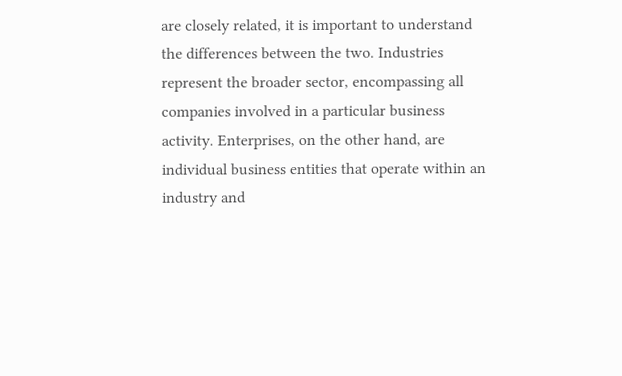are closely related, it is important to understand the differences between the two. Industries represent the broader sector, encompassing all companies involved in a particular business activity. Enterprises, on the other hand, are individual business entities that operate within an industry and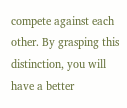compete against each other. By grasping this distinction, you will have a better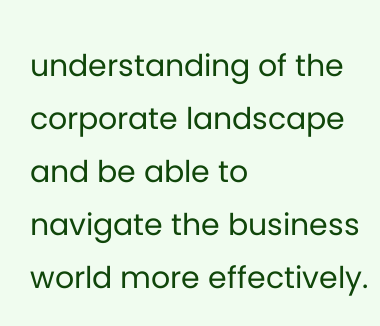understanding of the corporate landscape and be able to navigate the business world more effectively.